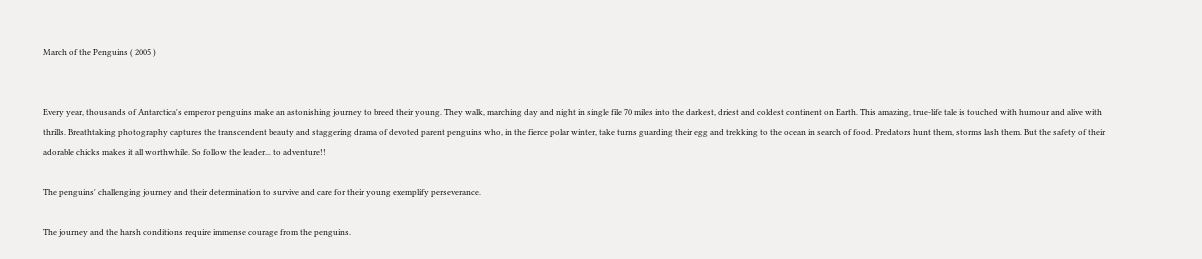March of the Penguins ( 2005 )


Every year, thousands of Antarctica's emperor penguins make an astonishing journey to breed their young. They walk, marching day and night in single file 70 miles into the darkest, driest and coldest continent on Earth. This amazing, true-life tale is touched with humour and alive with thrills. Breathtaking photography captures the transcendent beauty and staggering drama of devoted parent penguins who, in the fierce polar winter, take turns guarding their egg and trekking to the ocean in search of food. Predators hunt them, storms lash them. But the safety of their adorable chicks makes it all worthwhile. So follow the leader... to adventure!!

The penguins' challenging journey and their determination to survive and care for their young exemplify perseverance.

The journey and the harsh conditions require immense courage from the penguins.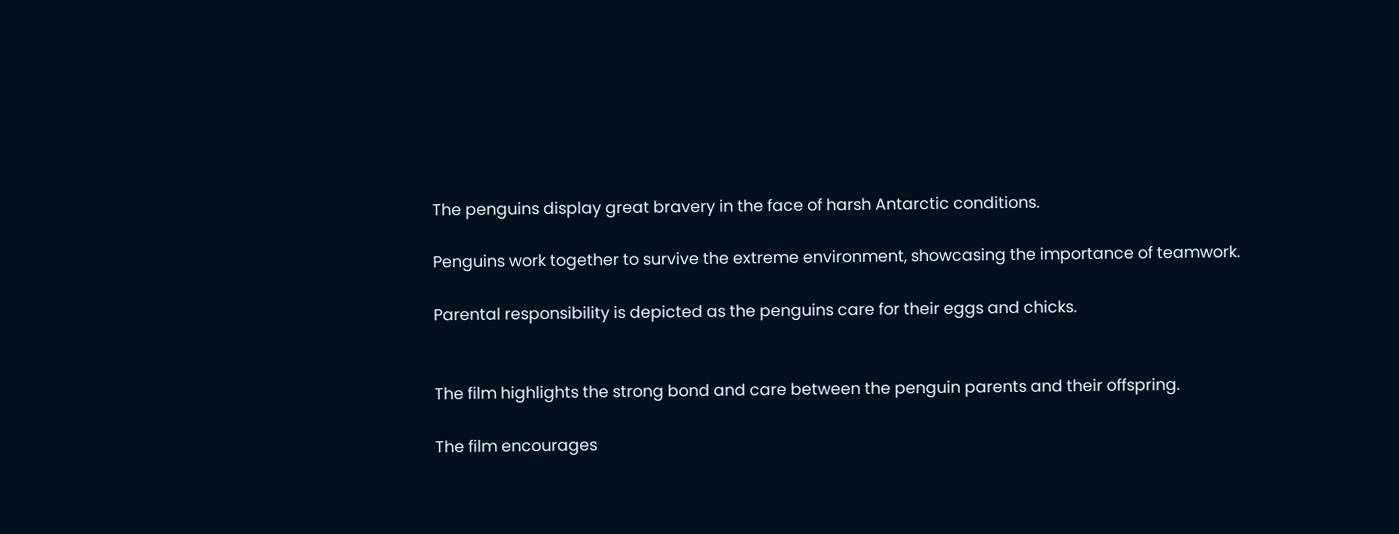The penguins display great bravery in the face of harsh Antarctic conditions.

Penguins work together to survive the extreme environment, showcasing the importance of teamwork.

Parental responsibility is depicted as the penguins care for their eggs and chicks.


The film highlights the strong bond and care between the penguin parents and their offspring.

The film encourages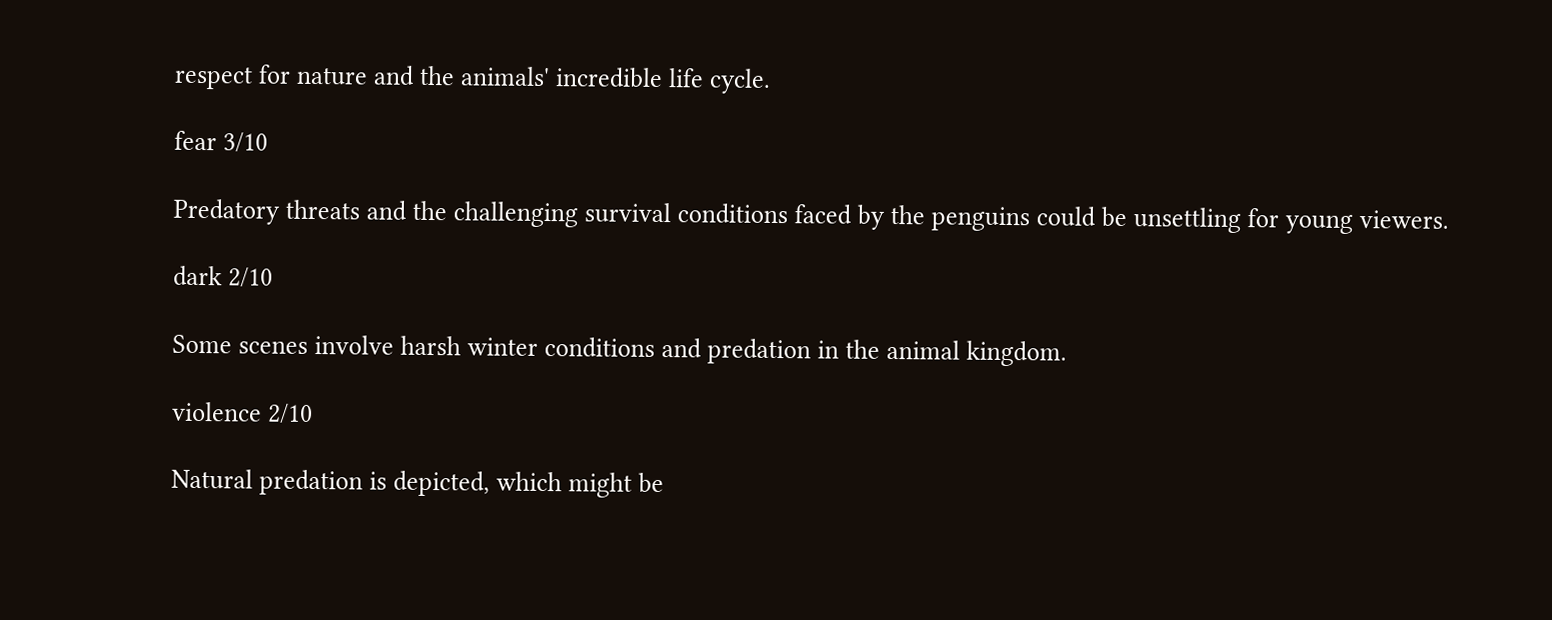respect for nature and the animals' incredible life cycle.

fear 3/10

Predatory threats and the challenging survival conditions faced by the penguins could be unsettling for young viewers.

dark 2/10

Some scenes involve harsh winter conditions and predation in the animal kingdom.

violence 2/10

Natural predation is depicted, which might be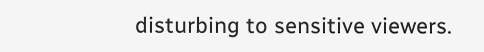disturbing to sensitive viewers.